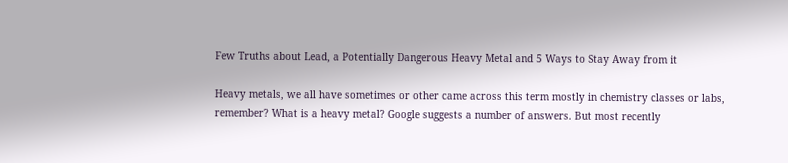Few Truths about Lead, a Potentially Dangerous Heavy Metal and 5 Ways to Stay Away from it

Heavy metals, we all have sometimes or other came across this term mostly in chemistry classes or labs, remember? What is a heavy metal? Google suggests a number of answers. But most recently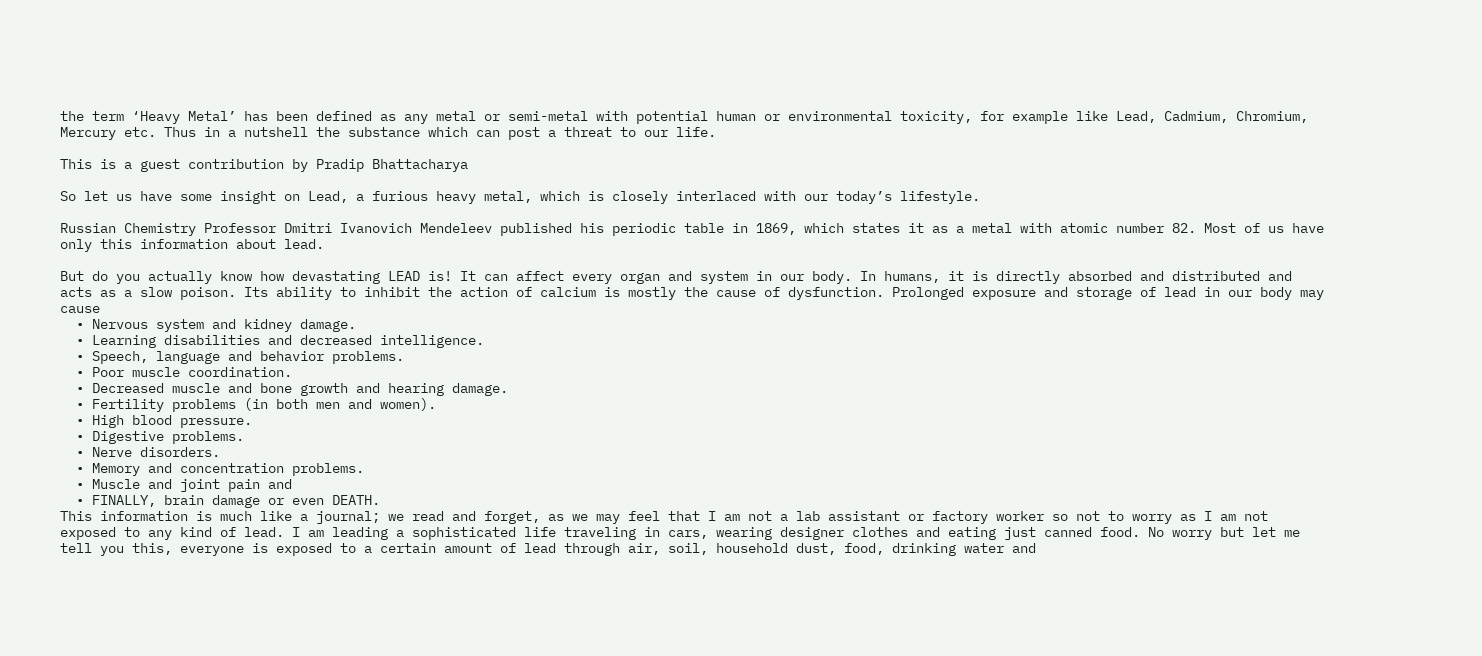the term ‘Heavy Metal’ has been defined as any metal or semi-metal with potential human or environmental toxicity, for example like Lead, Cadmium, Chromium, Mercury etc. Thus in a nutshell the substance which can post a threat to our life.

This is a guest contribution by Pradip Bhattacharya

So let us have some insight on Lead, a furious heavy metal, which is closely interlaced with our today’s lifestyle.

Russian Chemistry Professor Dmitri Ivanovich Mendeleev published his periodic table in 1869, which states it as a metal with atomic number 82. Most of us have only this information about lead.

But do you actually know how devastating LEAD is! It can affect every organ and system in our body. In humans, it is directly absorbed and distributed and acts as a slow poison. Its ability to inhibit the action of calcium is mostly the cause of dysfunction. Prolonged exposure and storage of lead in our body may cause
  • Nervous system and kidney damage.
  • Learning disabilities and decreased intelligence.
  • Speech, language and behavior problems.
  • Poor muscle coordination.
  • Decreased muscle and bone growth and hearing damage.
  • Fertility problems (in both men and women).
  • High blood pressure.
  • Digestive problems.
  • Nerve disorders.
  • Memory and concentration problems.
  • Muscle and joint pain and
  • FINALLY, brain damage or even DEATH.
This information is much like a journal; we read and forget, as we may feel that I am not a lab assistant or factory worker so not to worry as I am not exposed to any kind of lead. I am leading a sophisticated life traveling in cars, wearing designer clothes and eating just canned food. No worry but let me tell you this, everyone is exposed to a certain amount of lead through air, soil, household dust, food, drinking water and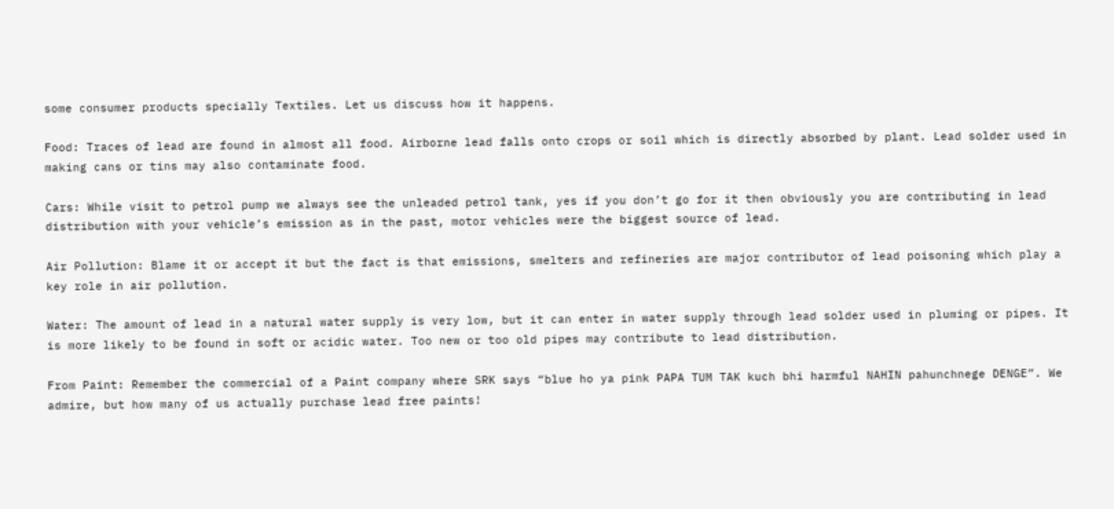some consumer products specially Textiles. Let us discuss how it happens.

Food: Traces of lead are found in almost all food. Airborne lead falls onto crops or soil which is directly absorbed by plant. Lead solder used in making cans or tins may also contaminate food.

Cars: While visit to petrol pump we always see the unleaded petrol tank, yes if you don’t go for it then obviously you are contributing in lead distribution with your vehicle’s emission as in the past, motor vehicles were the biggest source of lead.

Air Pollution: Blame it or accept it but the fact is that emissions, smelters and refineries are major contributor of lead poisoning which play a key role in air pollution.

Water: The amount of lead in a natural water supply is very low, but it can enter in water supply through lead solder used in pluming or pipes. It is more likely to be found in soft or acidic water. Too new or too old pipes may contribute to lead distribution.

From Paint: Remember the commercial of a Paint company where SRK says “blue ho ya pink PAPA TUM TAK kuch bhi harmful NAHIN pahunchnege DENGE”. We admire, but how many of us actually purchase lead free paints!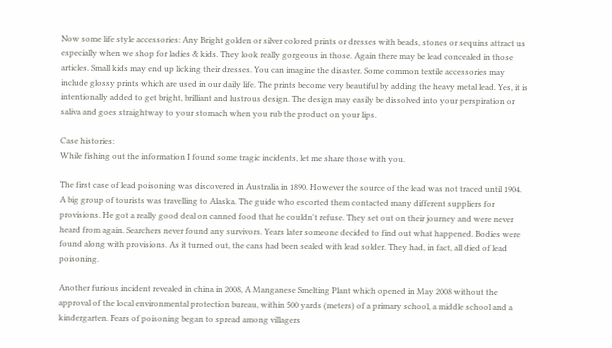Now some life style accessories: Any Bright golden or silver colored prints or dresses with beads, stones or sequins attract us especially when we shop for ladies & kids. They look really gorgeous in those. Again there may be lead concealed in those articles. Small kids may end up licking their dresses. You can imagine the disaster. Some common textile accessories may include glossy prints which are used in our daily life. The prints become very beautiful by adding the heavy metal lead. Yes, it is intentionally added to get bright, brilliant and lustrous design. The design may easily be dissolved into your perspiration or saliva and goes straightway to your stomach when you rub the product on your lips.

Case histories:
While fishing out the information I found some tragic incidents, let me share those with you.

The first case of lead poisoning was discovered in Australia in 1890. However the source of the lead was not traced until 1904. A big group of tourists was travelling to Alaska. The guide who escorted them contacted many different suppliers for provisions. He got a really good deal on canned food that he couldn't refuse. They set out on their journey and were never heard from again. Searchers never found any survivors. Years later someone decided to find out what happened. Bodies were found along with provisions. As it turned out, the cans had been sealed with lead solder. They had, in fact, all died of lead poisoning.

Another furious incident revealed in china in 2008, A Manganese Smelting Plant which opened in May 2008 without the approval of the local environmental protection bureau, within 500 yards (meters) of a primary school, a middle school and a kindergarten. Fears of poisoning began to spread among villagers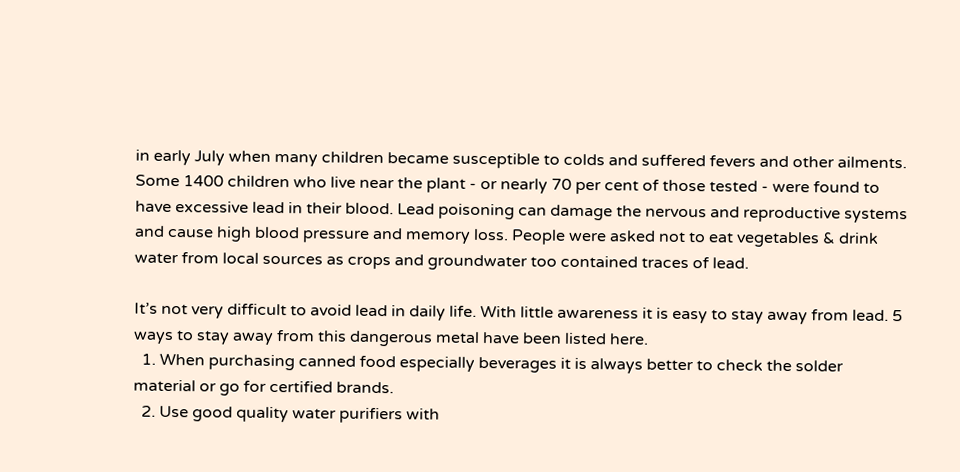in early July when many children became susceptible to colds and suffered fevers and other ailments. Some 1400 children who live near the plant - or nearly 70 per cent of those tested - were found to have excessive lead in their blood. Lead poisoning can damage the nervous and reproductive systems and cause high blood pressure and memory loss. People were asked not to eat vegetables & drink water from local sources as crops and groundwater too contained traces of lead.

It’s not very difficult to avoid lead in daily life. With little awareness it is easy to stay away from lead. 5 ways to stay away from this dangerous metal have been listed here.
  1. When purchasing canned food especially beverages it is always better to check the solder material or go for certified brands.
  2. Use good quality water purifiers with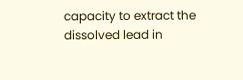capacity to extract the dissolved lead in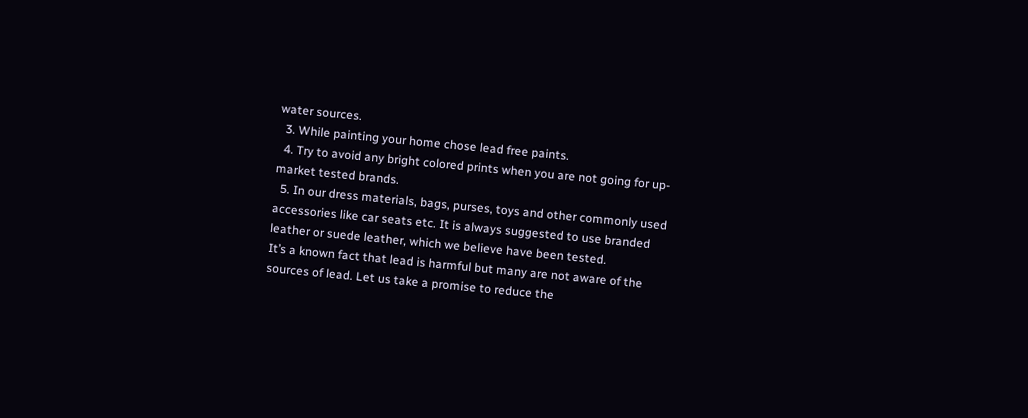water sources.
  3. While painting your home chose lead free paints.
  4. Try to avoid any bright colored prints when you are not going for up-market tested brands.
  5. In our dress materials, bags, purses, toys and other commonly used accessories like car seats etc. It is always suggested to use branded leather or suede leather, which we believe have been tested.
It’s a known fact that lead is harmful but many are not aware of the sources of lead. Let us take a promise to reduce the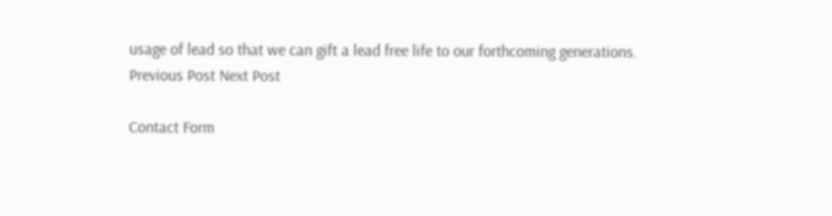usage of lead so that we can gift a lead free life to our forthcoming generations.
Previous Post Next Post

Contact Form